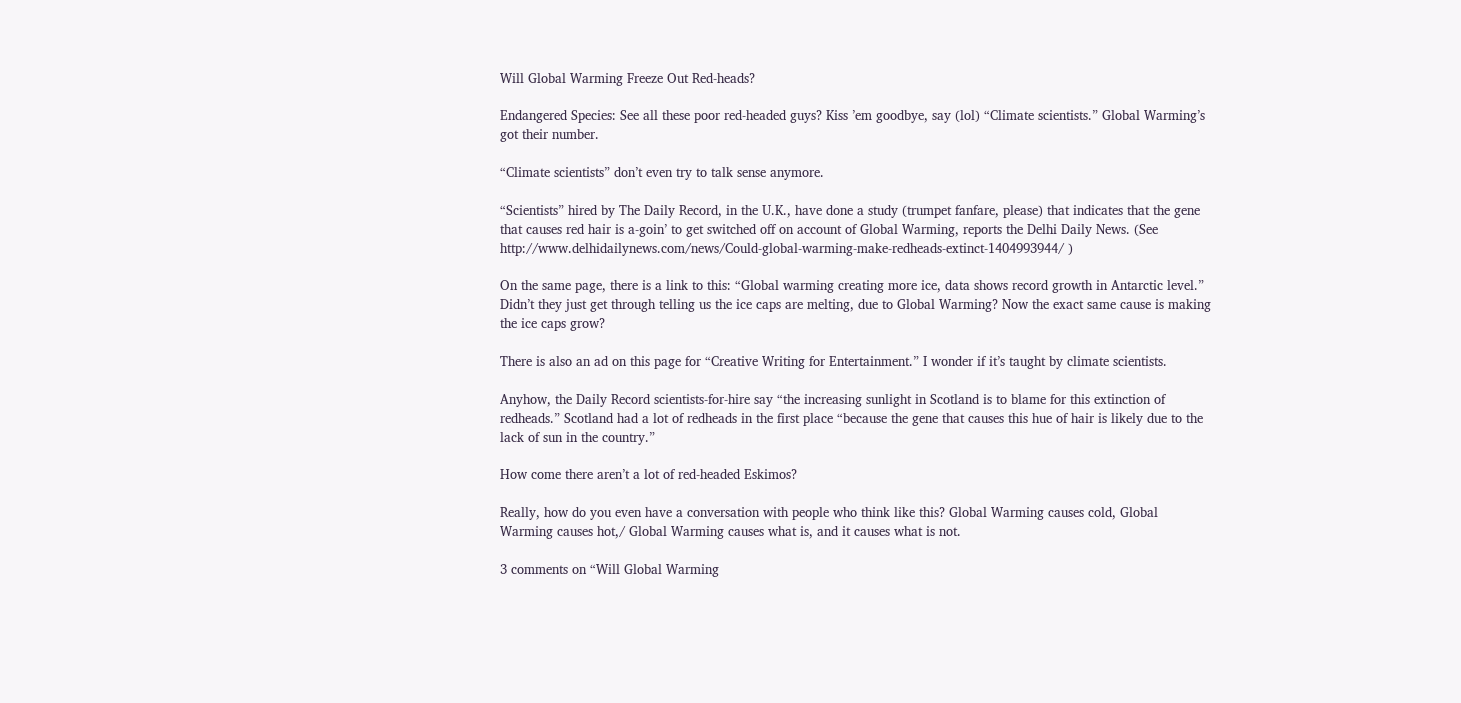Will Global Warming Freeze Out Red-heads?

Endangered Species: See all these poor red-headed guys? Kiss ’em goodbye, say (lol) “Climate scientists.” Global Warming’s got their number.

“Climate scientists” don’t even try to talk sense anymore.

“Scientists” hired by The Daily Record, in the U.K., have done a study (trumpet fanfare, please) that indicates that the gene that causes red hair is a-goin’ to get switched off on account of Global Warming, reports the Delhi Daily News. (See http://www.delhidailynews.com/news/Could-global-warming-make-redheads-extinct-1404993944/ )

On the same page, there is a link to this: “Global warming creating more ice, data shows record growth in Antarctic level.” Didn’t they just get through telling us the ice caps are melting, due to Global Warming? Now the exact same cause is making the ice caps grow?

There is also an ad on this page for “Creative Writing for Entertainment.” I wonder if it’s taught by climate scientists.

Anyhow, the Daily Record scientists-for-hire say “the increasing sunlight in Scotland is to blame for this extinction of redheads.” Scotland had a lot of redheads in the first place “because the gene that causes this hue of hair is likely due to the lack of sun in the country.”

How come there aren’t a lot of red-headed Eskimos?

Really, how do you even have a conversation with people who think like this? Global Warming causes cold, Global Warming causes hot,/ Global Warming causes what is, and it causes what is not.

3 comments on “Will Global Warming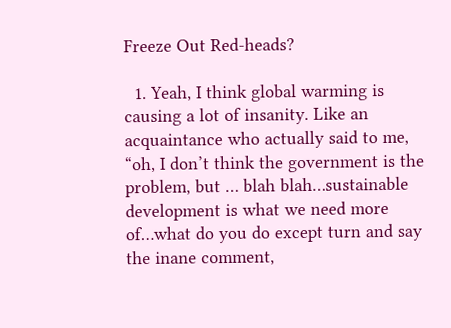Freeze Out Red-heads?

  1. Yeah, I think global warming is causing a lot of insanity. Like an acquaintance who actually said to me, “oh, I don’t think the government is the problem, but … blah blah…sustainable development is what we need more of…what do you do except turn and say the inane comment,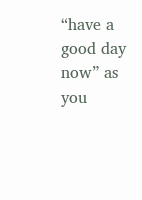“have a good day now” as you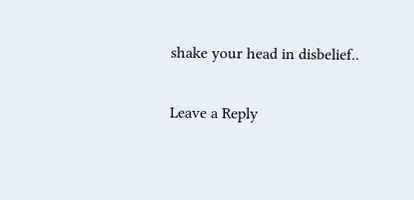shake your head in disbelief..

Leave a Reply